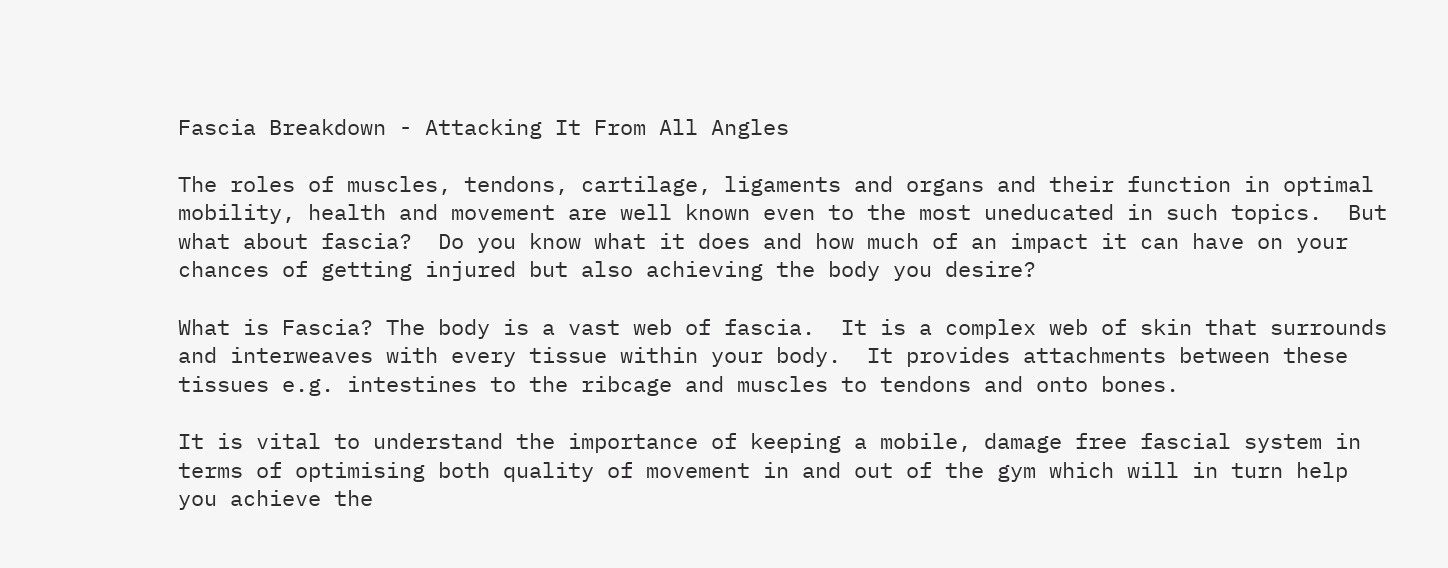Fascia Breakdown - Attacking It From All Angles

The roles of muscles, tendons, cartilage, ligaments and organs and their function in optimal mobility, health and movement are well known even to the most uneducated in such topics.  But what about fascia?  Do you know what it does and how much of an impact it can have on your chances of getting injured but also achieving the body you desire?

What is Fascia? The body is a vast web of fascia.  It is a complex web of skin that surrounds and interweaves with every tissue within your body.  It provides attachments between these tissues e.g. intestines to the ribcage and muscles to tendons and onto bones.

It is vital to understand the importance of keeping a mobile, damage free fascial system in terms of optimising both quality of movement in and out of the gym which will in turn help you achieve the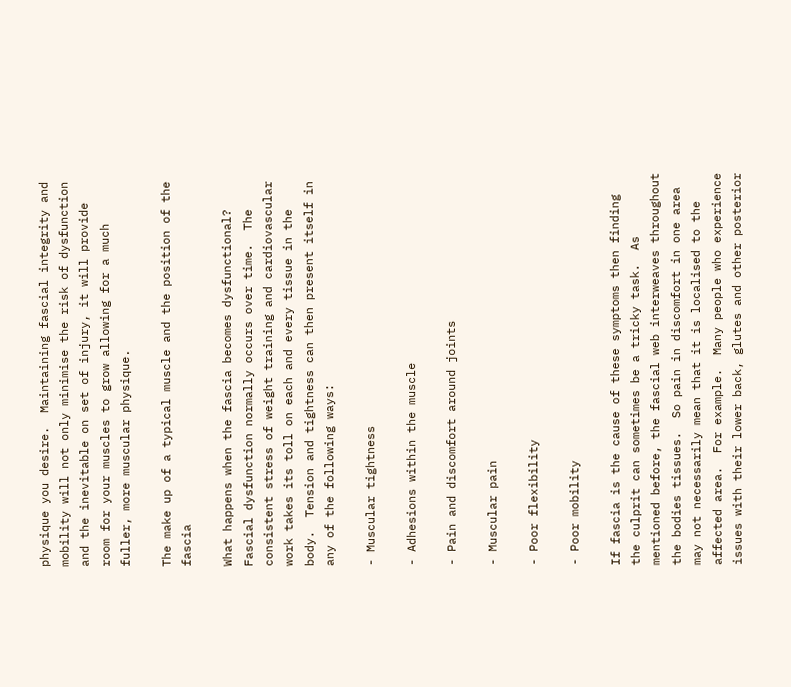physique you desire.  Maintaining fascial integrity and mobility will not only minimise the risk of dysfunction and the inevitable on set of injury, it will provide room for your muscles to grow allowing for a much fuller, more muscular physique.

The make up of a typical muscle and the position of the fascia

What happens when the fascia becomes dysfunctional? Fascial dysfunction normally occurs over time.  The consistent stress of weight training and cardiovascular work takes its toll on each and every tissue in the body.  Tension and tightness can then present itself in any of the following ways:

- Muscular tightness

- Adhesions within the muscle

- Pain and discomfort around joints

- Muscular pain

- Poor flexibility

- Poor mobility

If fascia is the cause of these symptoms then finding the culprit can sometimes be a tricky task.  As mentioned before, the fascial web interweaves throughout the bodies tissues.  So pain in discomfort in one area may not necessarily mean that it is localised to the affected area.  For example.  Many people who experience issues with their lower back, glutes and other posterior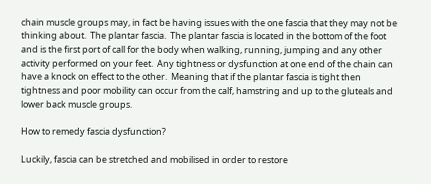chain muscle groups may, in fact be having issues with the one fascia that they may not be thinking about.  The plantar fascia.  The plantar fascia is located in the bottom of the foot and is the first port of call for the body when walking, running, jumping and any other activity performed on your feet.  Any tightness or dysfunction at one end of the chain can have a knock on effect to the other.  Meaning that if the plantar fascia is tight then tightness and poor mobility can occur from the calf, hamstring and up to the gluteals and lower back muscle groups.

How to remedy fascia dysfunction?

Luckily, fascia can be stretched and mobilised in order to restore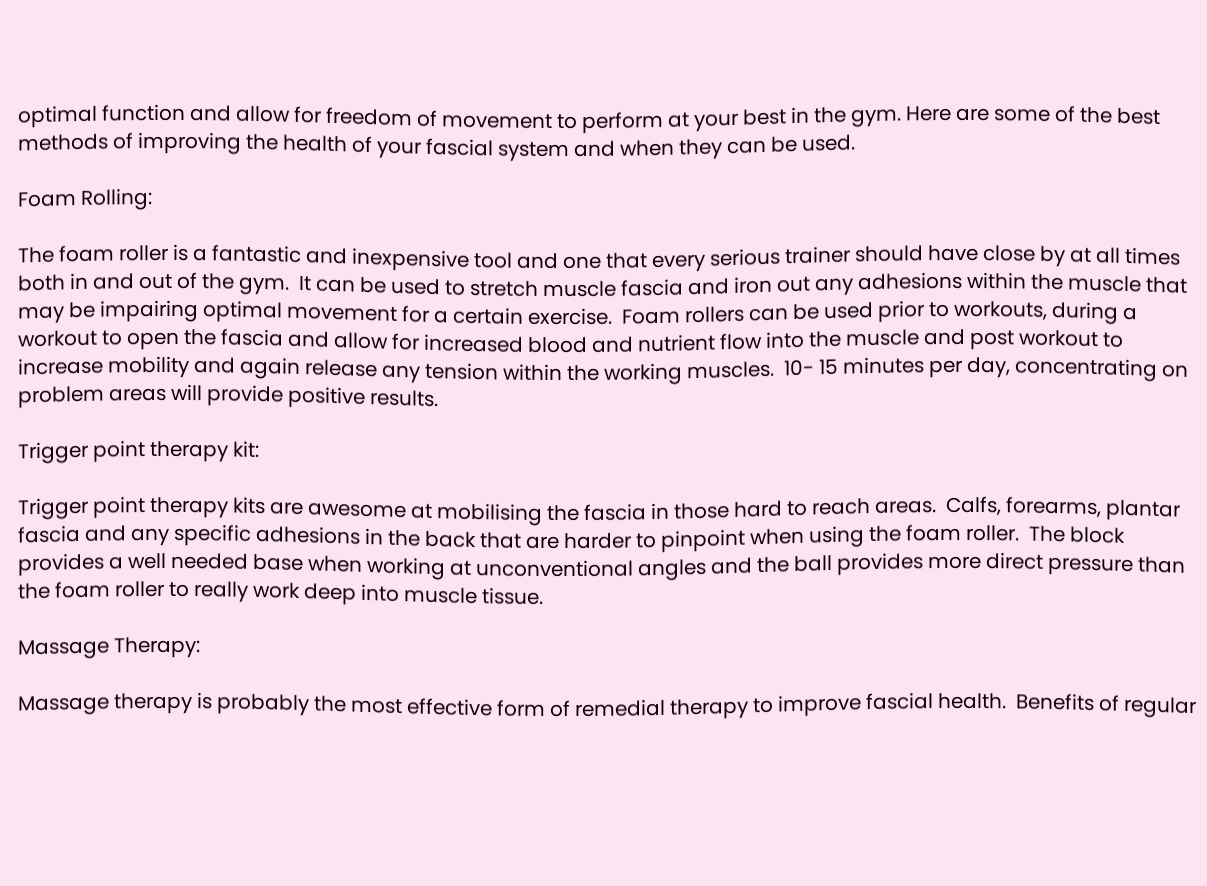optimal function and allow for freedom of movement to perform at your best in the gym. Here are some of the best methods of improving the health of your fascial system and when they can be used.

Foam Rolling:

The foam roller is a fantastic and inexpensive tool and one that every serious trainer should have close by at all times both in and out of the gym.  It can be used to stretch muscle fascia and iron out any adhesions within the muscle that may be impairing optimal movement for a certain exercise.  Foam rollers can be used prior to workouts, during a workout to open the fascia and allow for increased blood and nutrient flow into the muscle and post workout to increase mobility and again release any tension within the working muscles.  10- 15 minutes per day, concentrating on problem areas will provide positive results.

Trigger point therapy kit:

Trigger point therapy kits are awesome at mobilising the fascia in those hard to reach areas.  Calfs, forearms, plantar fascia and any specific adhesions in the back that are harder to pinpoint when using the foam roller.  The block provides a well needed base when working at unconventional angles and the ball provides more direct pressure than the foam roller to really work deep into muscle tissue.

Massage Therapy:

Massage therapy is probably the most effective form of remedial therapy to improve fascial health.  Benefits of regular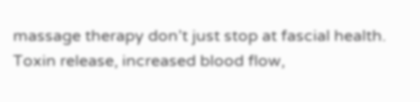massage therapy don’t just stop at fascial health.  Toxin release, increased blood flow,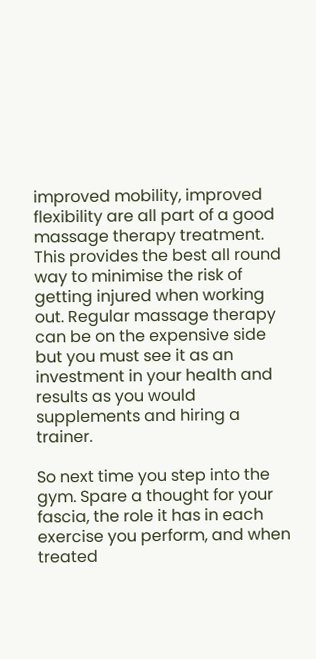improved mobility, improved flexibility are all part of a good massage therapy treatment.  This provides the best all round way to minimise the risk of getting injured when working out. Regular massage therapy can be on the expensive side but you must see it as an investment in your health and results as you would supplements and hiring a trainer.

So next time you step into the gym. Spare a thought for your fascia, the role it has in each exercise you perform, and when treated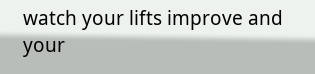watch your lifts improve and your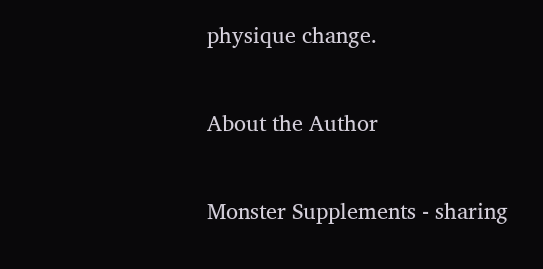physique change.

About the Author

Monster Supplements - sharing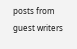posts from guest writers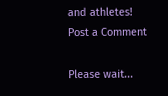and athletes!
Post a Comment

Please wait...